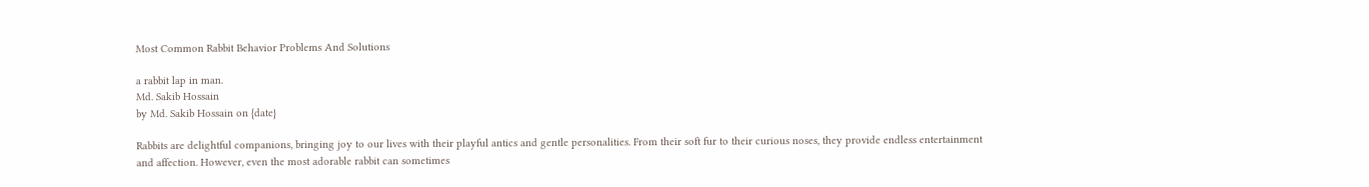Most Common Rabbit Behavior Problems And Solutions

a rabbit lap in man.
Md. Sakib Hossain
by Md. Sakib Hossain on {date}

Rabbits are delightful companions, bringing joy to our lives with their playful antics and gentle personalities. From their soft fur to their curious noses, they provide endless entertainment and affection. However, even the most adorable rabbit can sometimes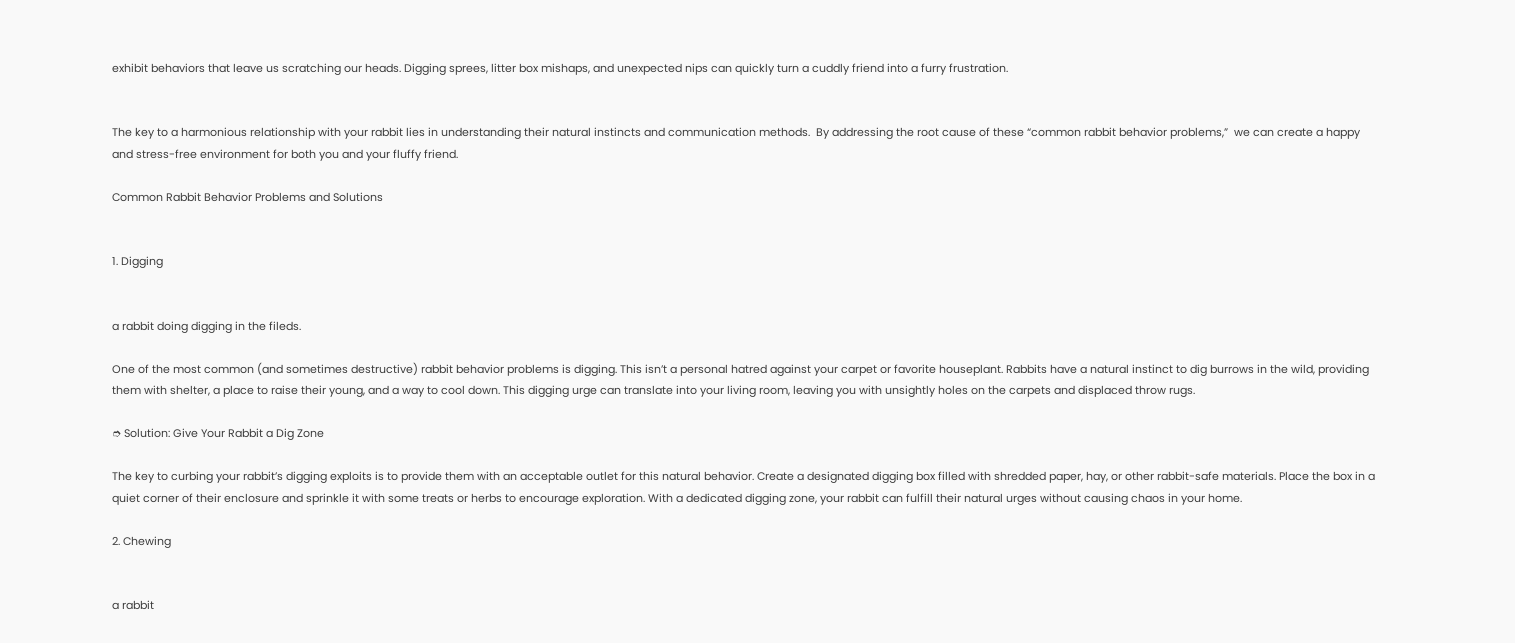exhibit behaviors that leave us scratching our heads. Digging sprees, litter box mishaps, and unexpected nips can quickly turn a cuddly friend into a furry frustration.


The key to a harmonious relationship with your rabbit lies in understanding their natural instincts and communication methods.  By addressing the root cause of these “common rabbit behavior problems,”  we can create a happy and stress-free environment for both you and your fluffy friend.

Common Rabbit Behavior Problems and Solutions


1. Digging


a rabbit doing digging in the fileds.

One of the most common (and sometimes destructive) rabbit behavior problems is digging. This isn’t a personal hatred against your carpet or favorite houseplant. Rabbits have a natural instinct to dig burrows in the wild, providing them with shelter, a place to raise their young, and a way to cool down. This digging urge can translate into your living room, leaving you with unsightly holes on the carpets and displaced throw rugs.

➮ Solution: Give Your Rabbit a Dig Zone

The key to curbing your rabbit’s digging exploits is to provide them with an acceptable outlet for this natural behavior. Create a designated digging box filled with shredded paper, hay, or other rabbit-safe materials. Place the box in a quiet corner of their enclosure and sprinkle it with some treats or herbs to encourage exploration. With a dedicated digging zone, your rabbit can fulfill their natural urges without causing chaos in your home.

2. Chewing


a rabbit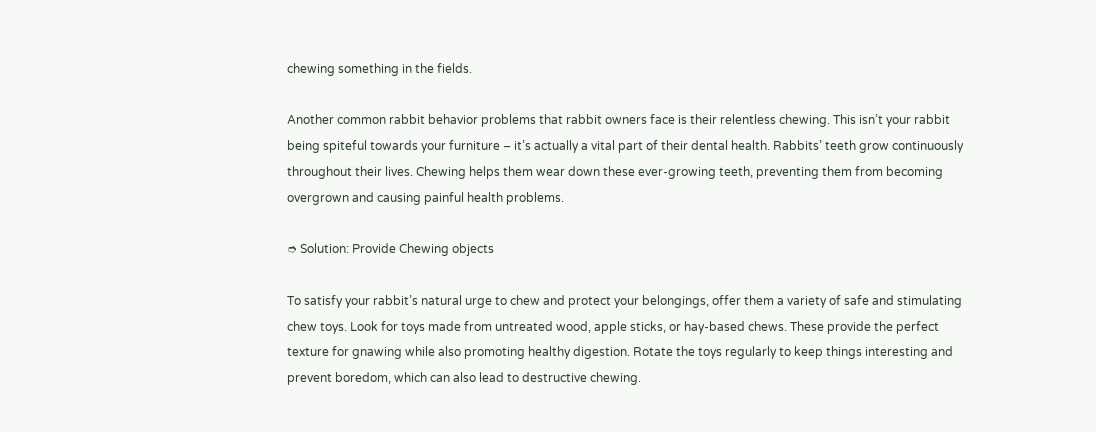chewing something in the fields.

Another common rabbit behavior problems that rabbit owners face is their relentless chewing. This isn’t your rabbit being spiteful towards your furniture – it’s actually a vital part of their dental health. Rabbits’ teeth grow continuously throughout their lives. Chewing helps them wear down these ever-growing teeth, preventing them from becoming overgrown and causing painful health problems.

➮ Solution: Provide Chewing objects

To satisfy your rabbit’s natural urge to chew and protect your belongings, offer them a variety of safe and stimulating chew toys. Look for toys made from untreated wood, apple sticks, or hay-based chews. These provide the perfect texture for gnawing while also promoting healthy digestion. Rotate the toys regularly to keep things interesting and prevent boredom, which can also lead to destructive chewing.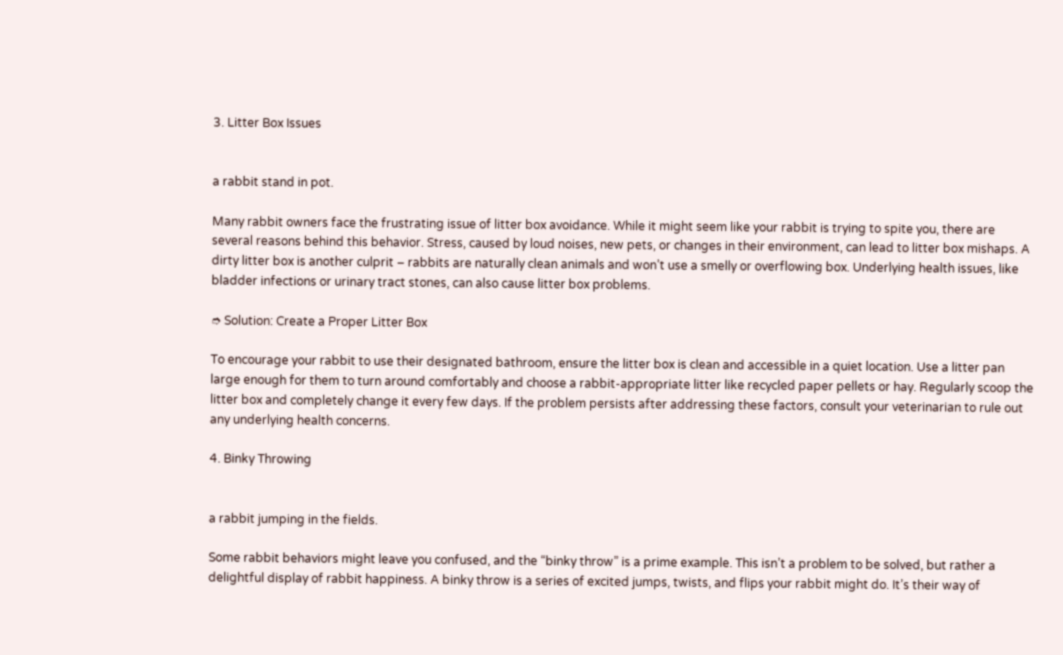3. Litter Box Issues


a rabbit stand in pot.

Many rabbit owners face the frustrating issue of litter box avoidance. While it might seem like your rabbit is trying to spite you, there are several reasons behind this behavior. Stress, caused by loud noises, new pets, or changes in their environment, can lead to litter box mishaps. A dirty litter box is another culprit – rabbits are naturally clean animals and won’t use a smelly or overflowing box. Underlying health issues, like bladder infections or urinary tract stones, can also cause litter box problems.

➮ Solution: Create a Proper Litter Box

To encourage your rabbit to use their designated bathroom, ensure the litter box is clean and accessible in a quiet location. Use a litter pan large enough for them to turn around comfortably and choose a rabbit-appropriate litter like recycled paper pellets or hay. Regularly scoop the litter box and completely change it every few days. If the problem persists after addressing these factors, consult your veterinarian to rule out any underlying health concerns.

4. Binky Throwing


a rabbit jumping in the fields.

Some rabbit behaviors might leave you confused, and the “binky throw” is a prime example. This isn’t a problem to be solved, but rather a delightful display of rabbit happiness. A binky throw is a series of excited jumps, twists, and flips your rabbit might do. It’s their way of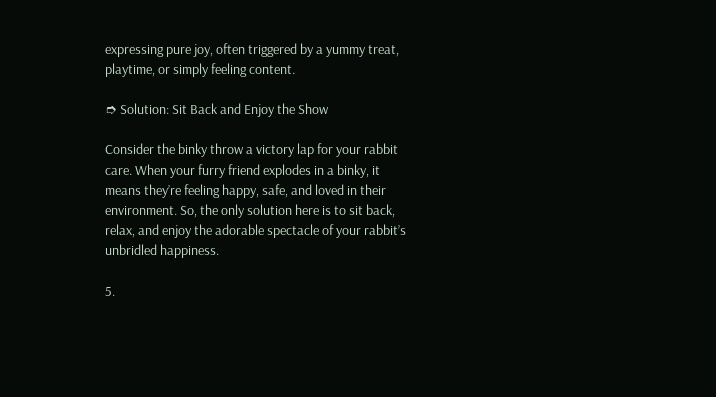expressing pure joy, often triggered by a yummy treat, playtime, or simply feeling content.

➮ Solution: Sit Back and Enjoy the Show

Consider the binky throw a victory lap for your rabbit care. When your furry friend explodes in a binky, it means they’re feeling happy, safe, and loved in their environment. So, the only solution here is to sit back, relax, and enjoy the adorable spectacle of your rabbit’s unbridled happiness.

5.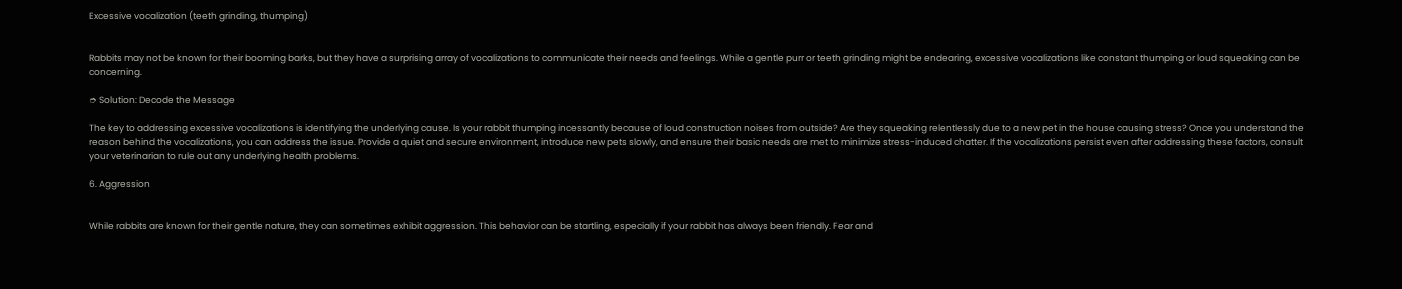Excessive vocalization (teeth grinding, thumping)


Rabbits may not be known for their booming barks, but they have a surprising array of vocalizations to communicate their needs and feelings. While a gentle purr or teeth grinding might be endearing, excessive vocalizations like constant thumping or loud squeaking can be concerning.

➮ Solution: Decode the Message

The key to addressing excessive vocalizations is identifying the underlying cause. Is your rabbit thumping incessantly because of loud construction noises from outside? Are they squeaking relentlessly due to a new pet in the house causing stress? Once you understand the reason behind the vocalizations, you can address the issue. Provide a quiet and secure environment, introduce new pets slowly, and ensure their basic needs are met to minimize stress-induced chatter. If the vocalizations persist even after addressing these factors, consult your veterinarian to rule out any underlying health problems.

6. Aggression


While rabbits are known for their gentle nature, they can sometimes exhibit aggression. This behavior can be startling, especially if your rabbit has always been friendly. Fear and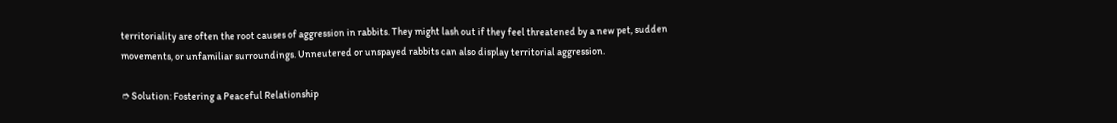territoriality are often the root causes of aggression in rabbits. They might lash out if they feel threatened by a new pet, sudden movements, or unfamiliar surroundings. Unneutered or unspayed rabbits can also display territorial aggression.

➮ Solution: Fostering a Peaceful Relationship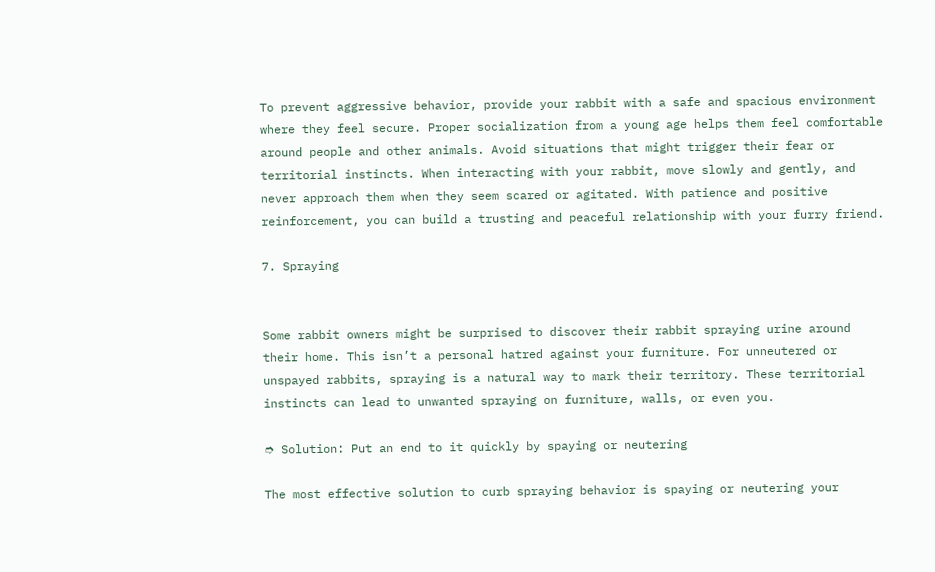To prevent aggressive behavior, provide your rabbit with a safe and spacious environment where they feel secure. Proper socialization from a young age helps them feel comfortable around people and other animals. Avoid situations that might trigger their fear or territorial instincts. When interacting with your rabbit, move slowly and gently, and never approach them when they seem scared or agitated. With patience and positive reinforcement, you can build a trusting and peaceful relationship with your furry friend.

7. Spraying


Some rabbit owners might be surprised to discover their rabbit spraying urine around their home. This isn’t a personal hatred against your furniture. For unneutered or unspayed rabbits, spraying is a natural way to mark their territory. These territorial instincts can lead to unwanted spraying on furniture, walls, or even you.

➮ Solution: Put an end to it quickly by spaying or neutering

The most effective solution to curb spraying behavior is spaying or neutering your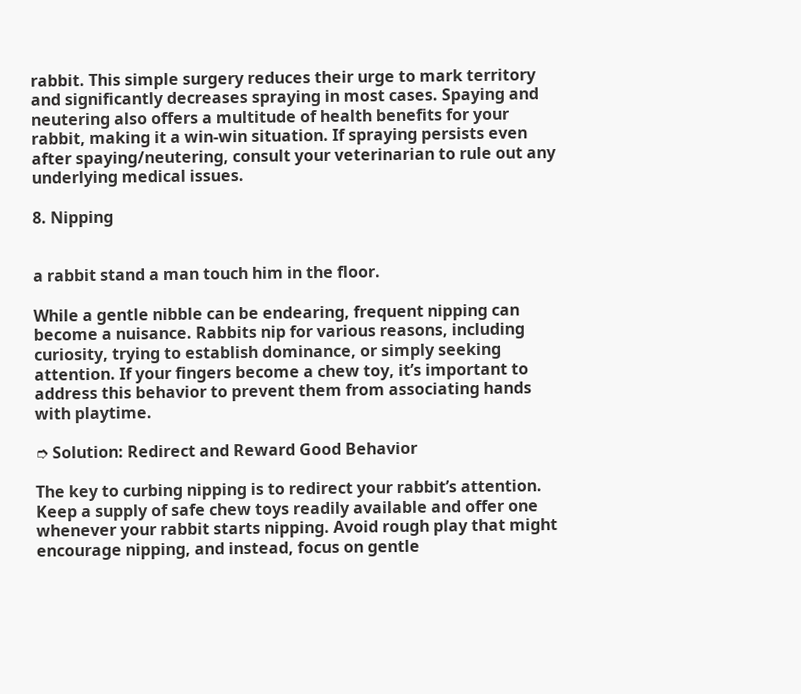rabbit. This simple surgery reduces their urge to mark territory and significantly decreases spraying in most cases. Spaying and neutering also offers a multitude of health benefits for your rabbit, making it a win-win situation. If spraying persists even after spaying/neutering, consult your veterinarian to rule out any underlying medical issues.

8. Nipping


a rabbit stand a man touch him in the floor.

While a gentle nibble can be endearing, frequent nipping can become a nuisance. Rabbits nip for various reasons, including curiosity, trying to establish dominance, or simply seeking attention. If your fingers become a chew toy, it’s important to address this behavior to prevent them from associating hands with playtime.

➮ Solution: Redirect and Reward Good Behavior

The key to curbing nipping is to redirect your rabbit’s attention. Keep a supply of safe chew toys readily available and offer one whenever your rabbit starts nipping. Avoid rough play that might encourage nipping, and instead, focus on gentle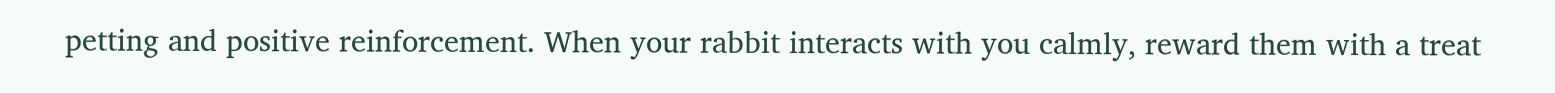petting and positive reinforcement. When your rabbit interacts with you calmly, reward them with a treat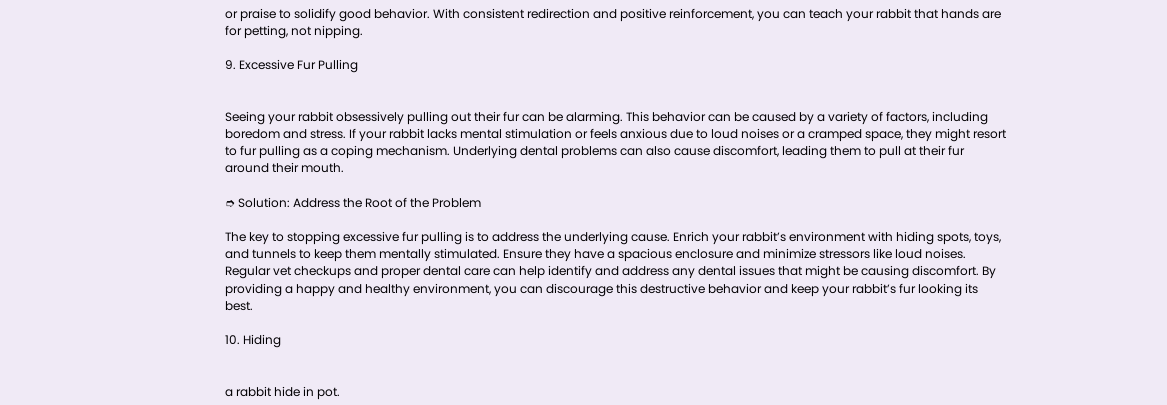or praise to solidify good behavior. With consistent redirection and positive reinforcement, you can teach your rabbit that hands are for petting, not nipping.

9. Excessive Fur Pulling


Seeing your rabbit obsessively pulling out their fur can be alarming. This behavior can be caused by a variety of factors, including boredom and stress. If your rabbit lacks mental stimulation or feels anxious due to loud noises or a cramped space, they might resort to fur pulling as a coping mechanism. Underlying dental problems can also cause discomfort, leading them to pull at their fur around their mouth.

➮ Solution: Address the Root of the Problem

The key to stopping excessive fur pulling is to address the underlying cause. Enrich your rabbit’s environment with hiding spots, toys, and tunnels to keep them mentally stimulated. Ensure they have a spacious enclosure and minimize stressors like loud noises. Regular vet checkups and proper dental care can help identify and address any dental issues that might be causing discomfort. By providing a happy and healthy environment, you can discourage this destructive behavior and keep your rabbit’s fur looking its best.

10. Hiding


a rabbit hide in pot.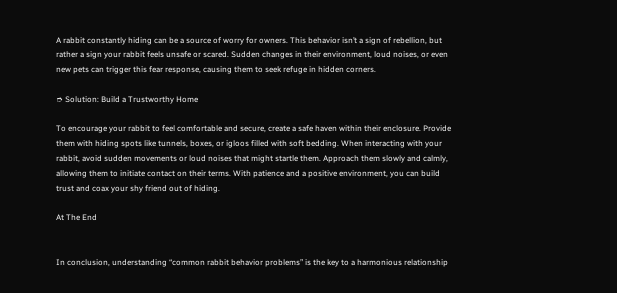A rabbit constantly hiding can be a source of worry for owners. This behavior isn’t a sign of rebellion, but rather a sign your rabbit feels unsafe or scared. Sudden changes in their environment, loud noises, or even new pets can trigger this fear response, causing them to seek refuge in hidden corners.

➮ Solution: Build a Trustworthy Home

To encourage your rabbit to feel comfortable and secure, create a safe haven within their enclosure. Provide them with hiding spots like tunnels, boxes, or igloos filled with soft bedding. When interacting with your rabbit, avoid sudden movements or loud noises that might startle them. Approach them slowly and calmly, allowing them to initiate contact on their terms. With patience and a positive environment, you can build trust and coax your shy friend out of hiding.

At The End


In conclusion, understanding “common rabbit behavior problems” is the key to a harmonious relationship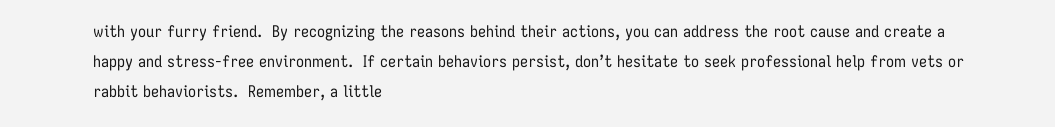with your furry friend.  By recognizing the reasons behind their actions, you can address the root cause and create a happy and stress-free environment.  If certain behaviors persist, don’t hesitate to seek professional help from vets or rabbit behaviorists.  Remember, a little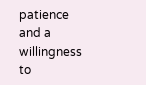patience and a willingness to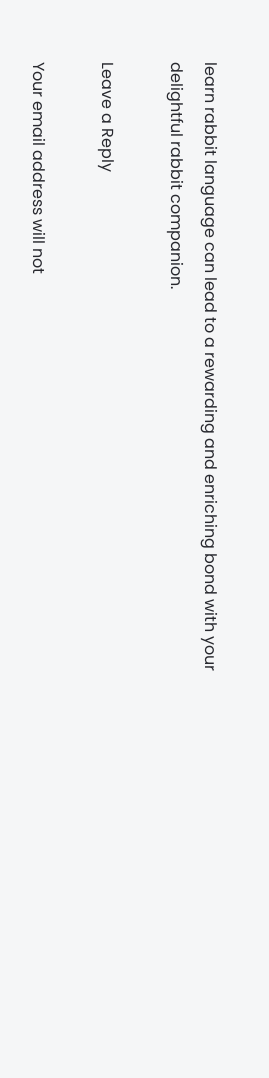learn rabbit language can lead to a rewarding and enriching bond with your delightful rabbit companion.

Leave a Reply

Your email address will not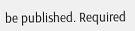be published. Required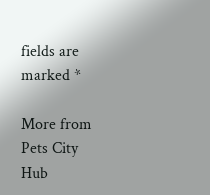fields are marked *

More from Pets City Hub